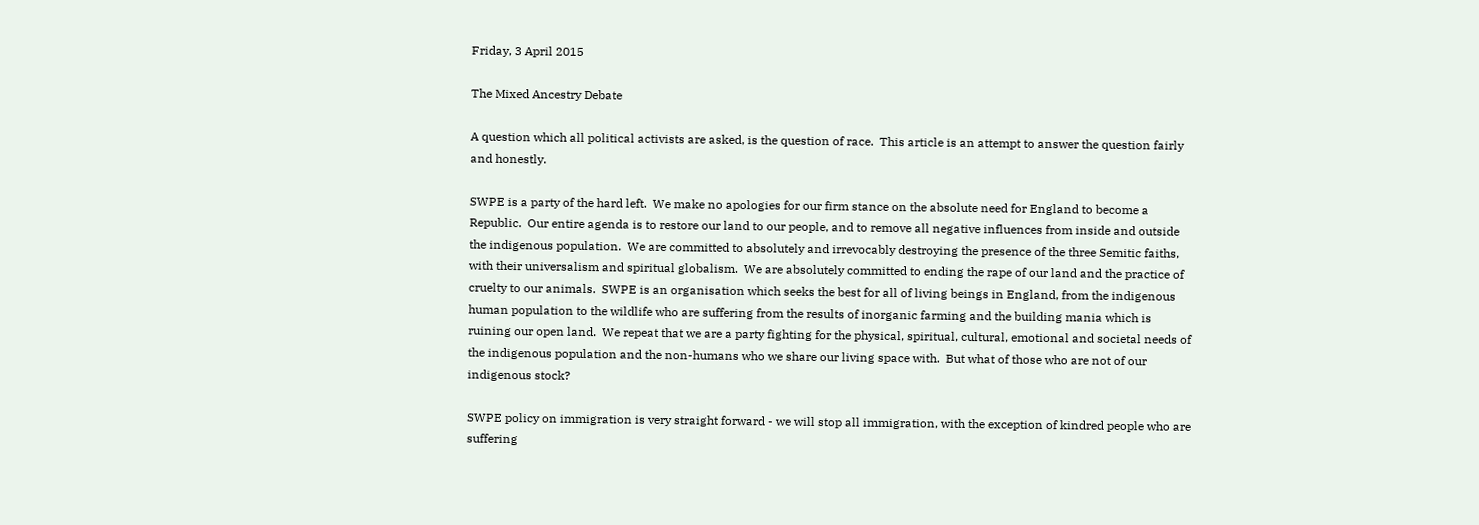Friday, 3 April 2015

The Mixed Ancestry Debate

A question which all political activists are asked, is the question of race.  This article is an attempt to answer the question fairly and honestly.

SWPE is a party of the hard left.  We make no apologies for our firm stance on the absolute need for England to become a Republic.  Our entire agenda is to restore our land to our people, and to remove all negative influences from inside and outside the indigenous population.  We are committed to absolutely and irrevocably destroying the presence of the three Semitic faiths, with their universalism and spiritual globalism.  We are absolutely committed to ending the rape of our land and the practice of cruelty to our animals.  SWPE is an organisation which seeks the best for all of living beings in England, from the indigenous human population to the wildlife who are suffering from the results of inorganic farming and the building mania which is ruining our open land.  We repeat that we are a party fighting for the physical, spiritual, cultural, emotional and societal needs of the indigenous population and the non-humans who we share our living space with.  But what of those who are not of our indigenous stock?

SWPE policy on immigration is very straight forward - we will stop all immigration, with the exception of kindred people who are suffering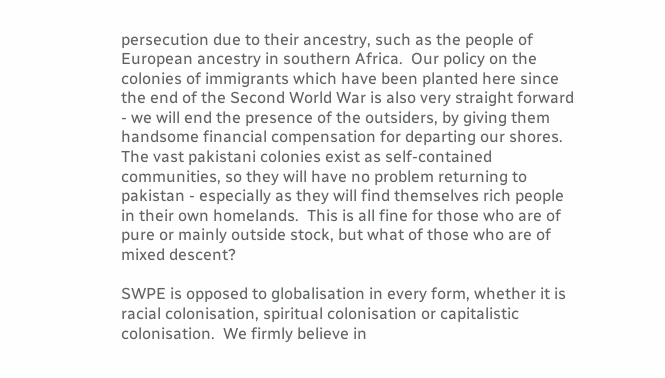persecution due to their ancestry, such as the people of European ancestry in southern Africa.  Our policy on the colonies of immigrants which have been planted here since the end of the Second World War is also very straight forward - we will end the presence of the outsiders, by giving them handsome financial compensation for departing our shores.  The vast pakistani colonies exist as self-contained communities, so they will have no problem returning to pakistan - especially as they will find themselves rich people in their own homelands.  This is all fine for those who are of pure or mainly outside stock, but what of those who are of mixed descent?

SWPE is opposed to globalisation in every form, whether it is racial colonisation, spiritual colonisation or capitalistic colonisation.  We firmly believe in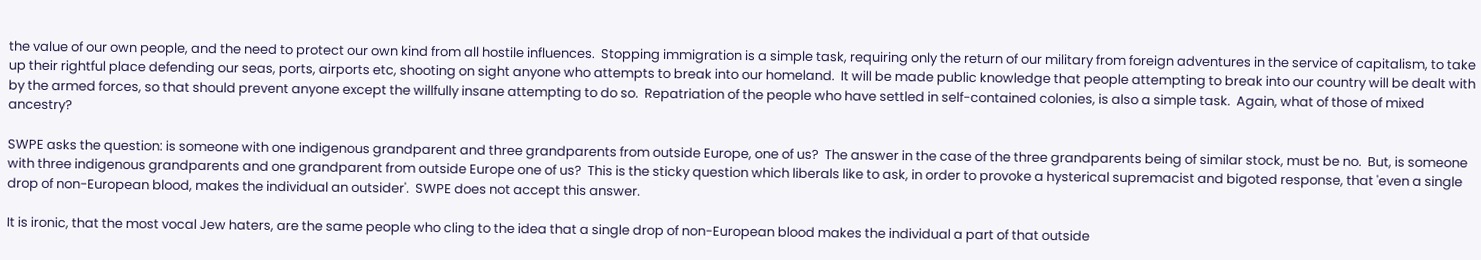the value of our own people, and the need to protect our own kind from all hostile influences.  Stopping immigration is a simple task, requiring only the return of our military from foreign adventures in the service of capitalism, to take up their rightful place defending our seas, ports, airports etc, shooting on sight anyone who attempts to break into our homeland.  It will be made public knowledge that people attempting to break into our country will be dealt with by the armed forces, so that should prevent anyone except the willfully insane attempting to do so.  Repatriation of the people who have settled in self-contained colonies, is also a simple task.  Again, what of those of mixed ancestry?

SWPE asks the question: is someone with one indigenous grandparent and three grandparents from outside Europe, one of us?  The answer in the case of the three grandparents being of similar stock, must be no.  But, is someone with three indigenous grandparents and one grandparent from outside Europe one of us?  This is the sticky question which liberals like to ask, in order to provoke a hysterical supremacist and bigoted response, that 'even a single drop of non-European blood, makes the individual an outsider'.  SWPE does not accept this answer.

It is ironic, that the most vocal Jew haters, are the same people who cling to the idea that a single drop of non-European blood makes the individual a part of that outside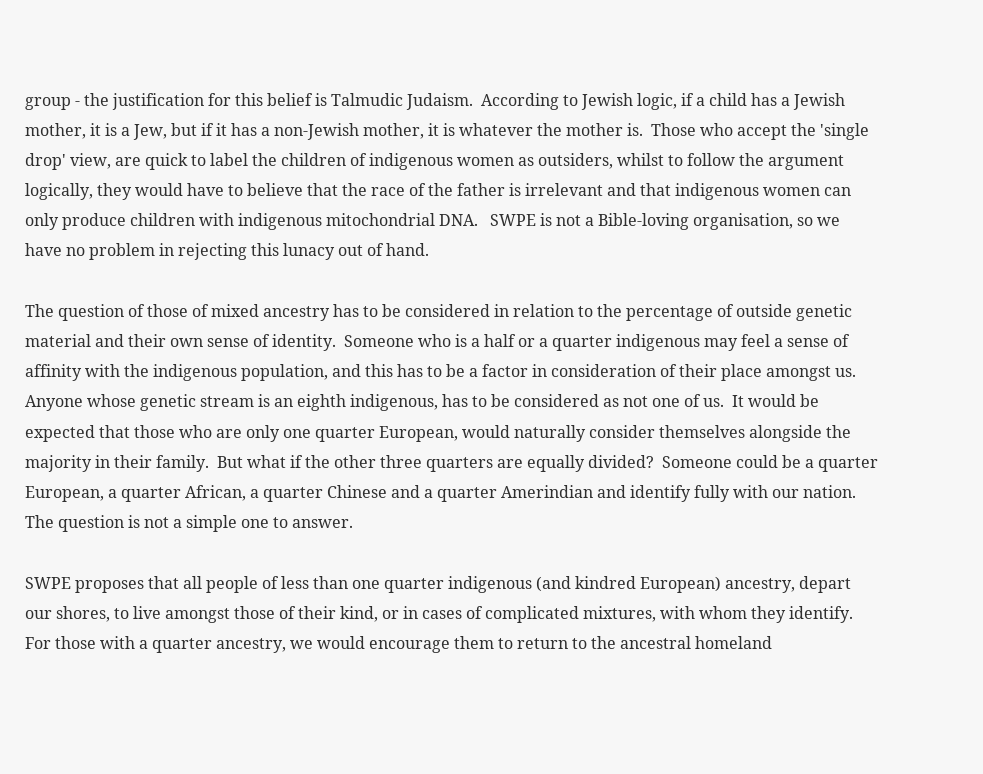group - the justification for this belief is Talmudic Judaism.  According to Jewish logic, if a child has a Jewish mother, it is a Jew, but if it has a non-Jewish mother, it is whatever the mother is.  Those who accept the 'single drop' view, are quick to label the children of indigenous women as outsiders, whilst to follow the argument logically, they would have to believe that the race of the father is irrelevant and that indigenous women can only produce children with indigenous mitochondrial DNA.   SWPE is not a Bible-loving organisation, so we have no problem in rejecting this lunacy out of hand.

The question of those of mixed ancestry has to be considered in relation to the percentage of outside genetic material and their own sense of identity.  Someone who is a half or a quarter indigenous may feel a sense of affinity with the indigenous population, and this has to be a factor in consideration of their place amongst us.  Anyone whose genetic stream is an eighth indigenous, has to be considered as not one of us.  It would be expected that those who are only one quarter European, would naturally consider themselves alongside the majority in their family.  But what if the other three quarters are equally divided?  Someone could be a quarter European, a quarter African, a quarter Chinese and a quarter Amerindian and identify fully with our nation.  The question is not a simple one to answer.

SWPE proposes that all people of less than one quarter indigenous (and kindred European) ancestry, depart our shores, to live amongst those of their kind, or in cases of complicated mixtures, with whom they identify.  For those with a quarter ancestry, we would encourage them to return to the ancestral homeland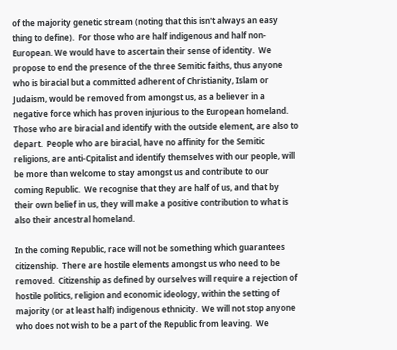of the majority genetic stream (noting that this isn't always an easy thing to define).  For those who are half indigenous and half non-European. We would have to ascertain their sense of identity.  We propose to end the presence of the three Semitic faiths, thus anyone who is biracial but a committed adherent of Christianity, Islam or Judaism, would be removed from amongst us, as a believer in a negative force which has proven injurious to the European homeland. Those who are biracial and identify with the outside element, are also to depart.  People who are biracial, have no affinity for the Semitic religions, are anti-Cpitalist and identify themselves with our people, will be more than welcome to stay amongst us and contribute to our coming Republic.  We recognise that they are half of us, and that by their own belief in us, they will make a positive contribution to what is also their ancestral homeland.

In the coming Republic, race will not be something which guarantees citizenship.  There are hostile elements amongst us who need to be removed.  Citizenship as defined by ourselves will require a rejection of hostile politics, religion and economic ideology, within the setting of majority (or at least half) indigenous ethnicity.  We will not stop anyone who does not wish to be a part of the Republic from leaving.  We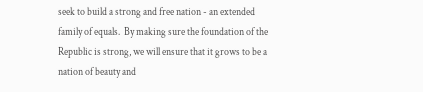seek to build a strong and free nation - an extended family of equals.  By making sure the foundation of the Republic is strong, we will ensure that it grows to be a nation of beauty and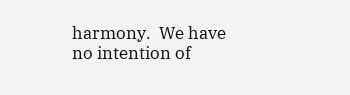harmony.  We have no intention of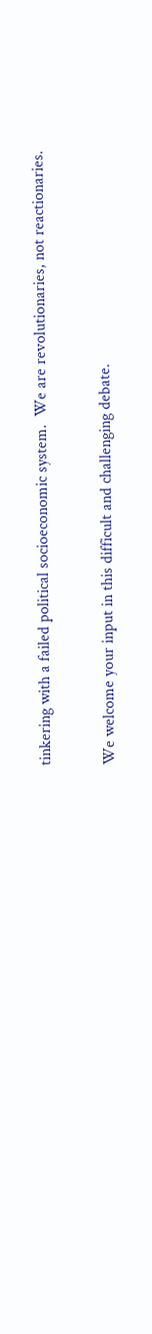tinkering with a failed political socioeconomic system.  We are revolutionaries, not reactionaries.

We welcome your input in this difficult and challenging debate.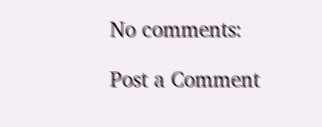No comments:

Post a Comment